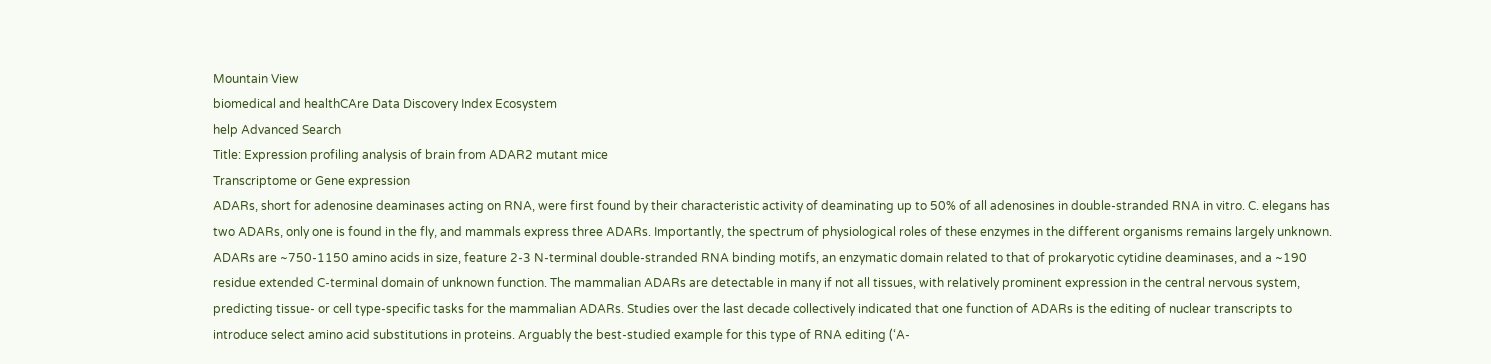Mountain View
biomedical and healthCAre Data Discovery Index Ecosystem
help Advanced Search
Title: Expression profiling analysis of brain from ADAR2 mutant mice
Transcriptome or Gene expression
ADARs, short for adenosine deaminases acting on RNA, were first found by their characteristic activity of deaminating up to 50% of all adenosines in double-stranded RNA in vitro. C. elegans has two ADARs, only one is found in the fly, and mammals express three ADARs. Importantly, the spectrum of physiological roles of these enzymes in the different organisms remains largely unknown. ADARs are ~750-1150 amino acids in size, feature 2-3 N-terminal double-stranded RNA binding motifs, an enzymatic domain related to that of prokaryotic cytidine deaminases, and a ~190 residue extended C-terminal domain of unknown function. The mammalian ADARs are detectable in many if not all tissues, with relatively prominent expression in the central nervous system, predicting tissue- or cell type-specific tasks for the mammalian ADARs. Studies over the last decade collectively indicated that one function of ADARs is the editing of nuclear transcripts to introduce select amino acid substitutions in proteins. Arguably the best-studied example for this type of RNA editing (‘A-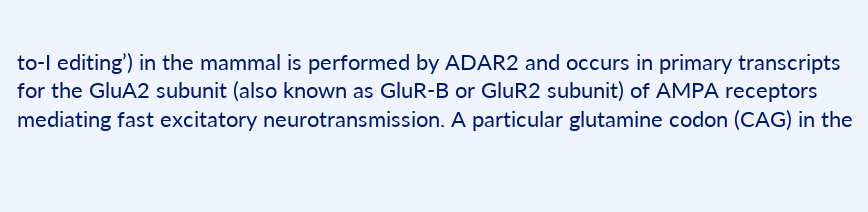to-I editing’) in the mammal is performed by ADAR2 and occurs in primary transcripts for the GluA2 subunit (also known as GluR-B or GluR2 subunit) of AMPA receptors mediating fast excitatory neurotransmission. A particular glutamine codon (CAG) in the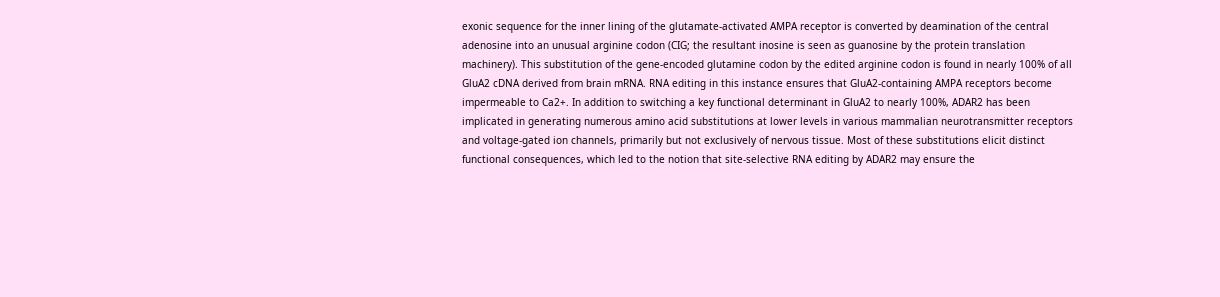exonic sequence for the inner lining of the glutamate-activated AMPA receptor is converted by deamination of the central adenosine into an unusual arginine codon (CIG; the resultant inosine is seen as guanosine by the protein translation machinery). This substitution of the gene-encoded glutamine codon by the edited arginine codon is found in nearly 100% of all GluA2 cDNA derived from brain mRNA. RNA editing in this instance ensures that GluA2-containing AMPA receptors become impermeable to Ca2+. In addition to switching a key functional determinant in GluA2 to nearly 100%, ADAR2 has been implicated in generating numerous amino acid substitutions at lower levels in various mammalian neurotransmitter receptors and voltage-gated ion channels, primarily but not exclusively of nervous tissue. Most of these substitutions elicit distinct functional consequences, which led to the notion that site-selective RNA editing by ADAR2 may ensure the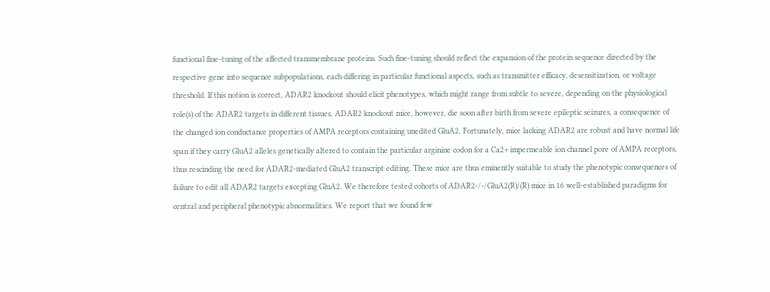functional fine-tuning of the affected transmembrane proteins. Such fine-tuning should reflect the expansion of the protein sequence directed by the respective gene into sequence subpopulations, each differing in particular functional aspects, such as transmitter efficacy, desensitization, or voltage threshold. If this notion is correct, ADAR2 knockout should elicit phenotypes, which might range from subtle to severe, depending on the physiological role(s) of the ADAR2 targets in different tissues. ADAR2 knockout mice, however, die soon after birth from severe epileptic seizures, a consequence of the changed ion conductance properties of AMPA receptors containing unedited GluA2. Fortunately, mice lacking ADAR2 are robust and have normal life span if they carry GluA2 alleles genetically altered to contain the particular arginine codon for a Ca2+ impermeable ion channel pore of AMPA receptors, thus rescinding the need for ADAR2-mediated GluA2 transcript editing. These mice are thus eminently suitable to study the phenotypic consequences of failure to edit all ADAR2 targets excepting GluA2. We therefore tested cohorts of ADAR2-/-/GluA2(R)/(R) mice in 16 well-established paradigms for central and peripheral phenotypic abnormalities. We report that we found few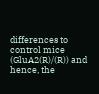differences to control mice (GluA2(R)/(R)) and hence, the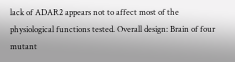lack of ADAR2 appears not to affect most of the physiological functions tested. Overall design: Brain of four mutant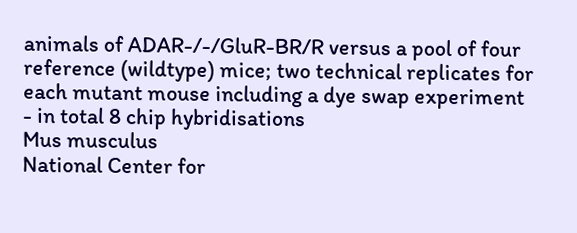animals of ADAR-/-/GluR-BR/R versus a pool of four reference (wildtype) mice; two technical replicates for each mutant mouse including a dye swap experiment - in total 8 chip hybridisations
Mus musculus
National Center for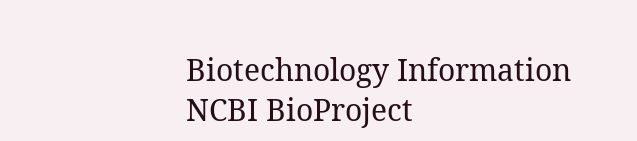Biotechnology Information
NCBI BioProject